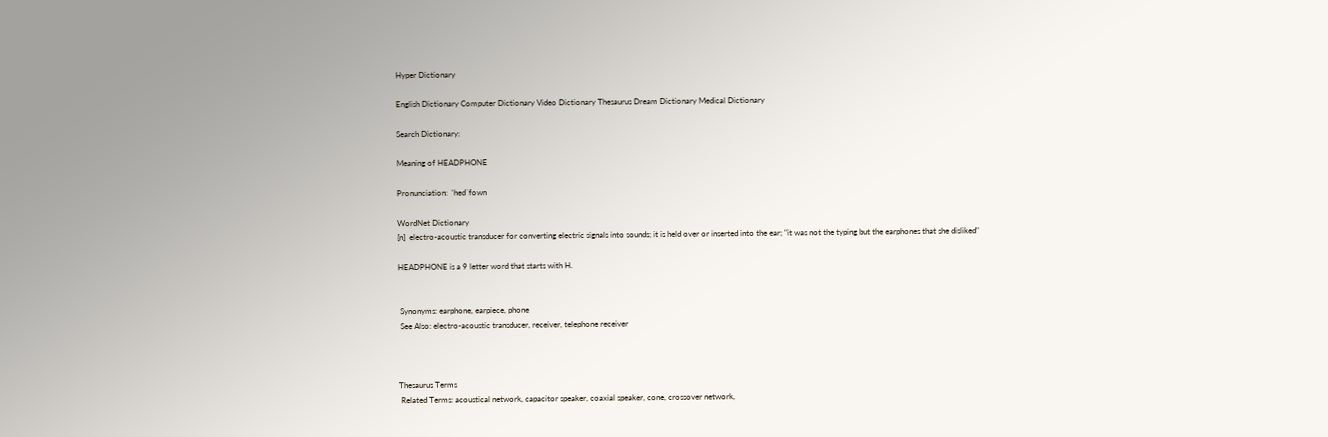Hyper Dictionary

English Dictionary Computer Dictionary Video Dictionary Thesaurus Dream Dictionary Medical Dictionary

Search Dictionary:

Meaning of HEADPHONE

Pronunciation:  'hed`fown

WordNet Dictionary
[n]  electro-acoustic transducer for converting electric signals into sounds; it is held over or inserted into the ear; "it was not the typing but the earphones that she disliked"

HEADPHONE is a 9 letter word that starts with H.


 Synonyms: earphone, earpiece, phone
 See Also: electro-acoustic transducer, receiver, telephone receiver



Thesaurus Terms
 Related Terms: acoustical network, capacitor speaker, coaxial speaker, cone, crossover network,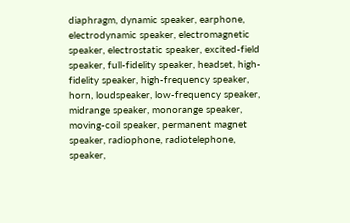diaphragm, dynamic speaker, earphone, electrodynamic speaker, electromagnetic speaker, electrostatic speaker, excited-field speaker, full-fidelity speaker, headset, high-fidelity speaker, high-frequency speaker, horn, loudspeaker, low-frequency speaker, midrange speaker, monorange speaker, moving-coil speaker, permanent magnet speaker, radiophone, radiotelephone, speaker,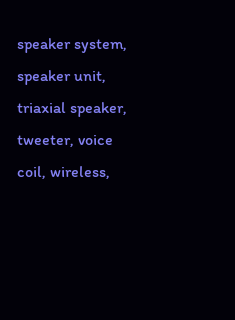speaker system, speaker unit, triaxial speaker, tweeter, voice coil, wireless,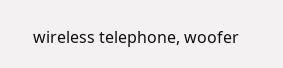wireless telephone, woofer